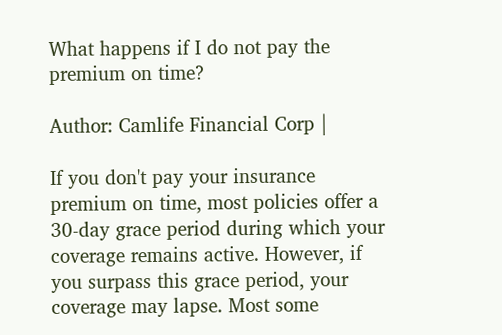What happens if I do not pay the premium on time?

Author: Camlife Financial Corp |

If you don't pay your insurance premium on time, most policies offer a 30-day grace period during which your coverage remains active. However, if you surpass this grace period, your coverage may lapse. Most some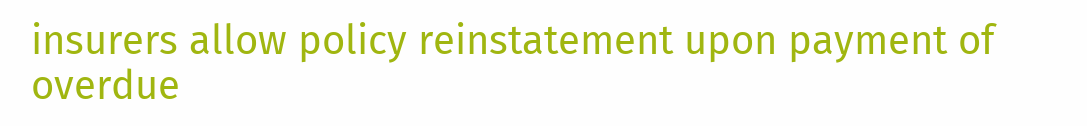insurers allow policy reinstatement upon payment of overdue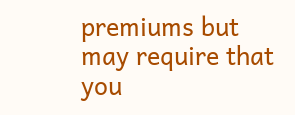premiums but may require that you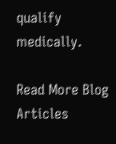qualify medically.

Read More Blog Articles